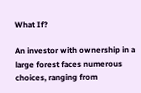What If?

An investor with ownership in a large forest faces numerous choices, ranging from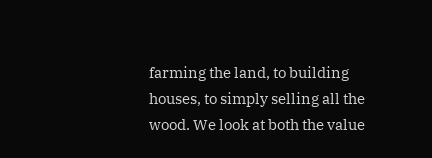farming the land, to building houses, to simply selling all the wood. We look at both the value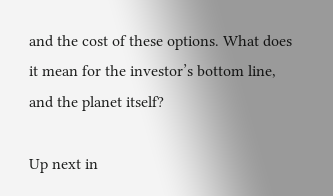and the cost of these options. What does it mean for the investor’s bottom line, and the planet itself?

Up next in